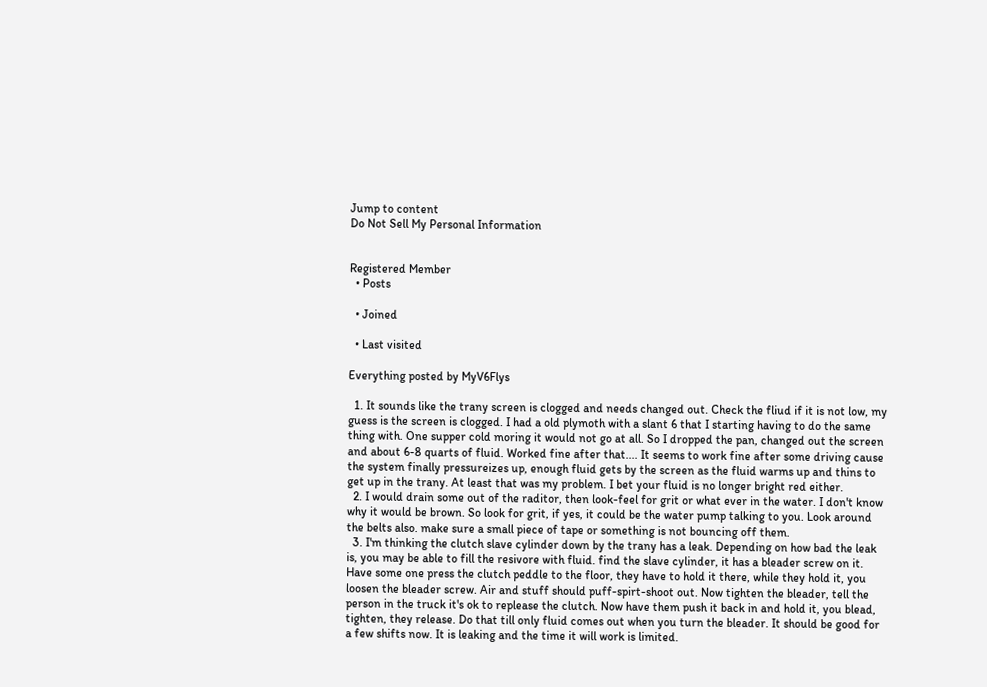Jump to content
Do Not Sell My Personal Information


Registered Member
  • Posts

  • Joined

  • Last visited

Everything posted by MyV6Flys

  1. It sounds like the trany screen is clogged and needs changed out. Check the fliud if it is not low, my guess is the screen is clogged. I had a old plymoth with a slant 6 that I starting having to do the same thing with. One supper cold moring it would not go at all. So I dropped the pan, changed out the screen and about 6-8 quarts of fluid. Worked fine after that.... It seems to work fine after some driving cause the system finally pressureizes up, enough fluid gets by the screen as the fluid warms up and thins to get up in the trany. At least that was my problem. I bet your fluid is no longer bright red either.
  2. I would drain some out of the raditor, then look-feel for grit or what ever in the water. I don't know why it would be brown. So look for grit, if yes, it could be the water pump talking to you. Look around the belts also. make sure a small piece of tape or something is not bouncing off them.
  3. I'm thinking the clutch slave cylinder down by the trany has a leak. Depending on how bad the leak is, you may be able to fill the resivore with fluid. find the slave cylinder, it has a bleader screw on it. Have some one press the clutch peddle to the floor, they have to hold it there, while they hold it, you loosen the bleader screw. Air and stuff should puff-spirt-shoot out. Now tighten the bleader, tell the person in the truck it's ok to replease the clutch. Now have them push it back in and hold it, you blead, tighten, they release. Do that till only fluid comes out when you turn the bleader. It should be good for a few shifts now. It is leaking and the time it will work is limited.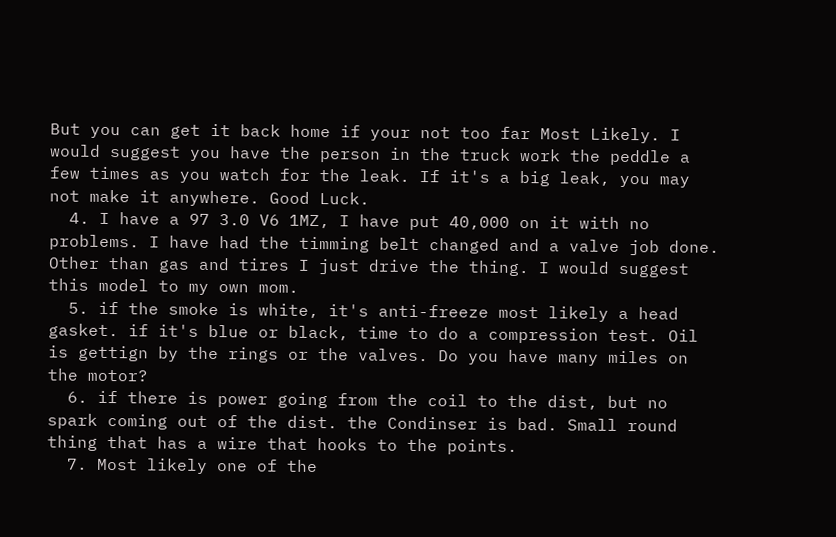But you can get it back home if your not too far Most Likely. I would suggest you have the person in the truck work the peddle a few times as you watch for the leak. If it's a big leak, you may not make it anywhere. Good Luck.
  4. I have a 97 3.0 V6 1MZ, I have put 40,000 on it with no problems. I have had the timming belt changed and a valve job done. Other than gas and tires I just drive the thing. I would suggest this model to my own mom.
  5. if the smoke is white, it's anti-freeze most likely a head gasket. if it's blue or black, time to do a compression test. Oil is gettign by the rings or the valves. Do you have many miles on the motor?
  6. if there is power going from the coil to the dist, but no spark coming out of the dist. the Condinser is bad. Small round thing that has a wire that hooks to the points.
  7. Most likely one of the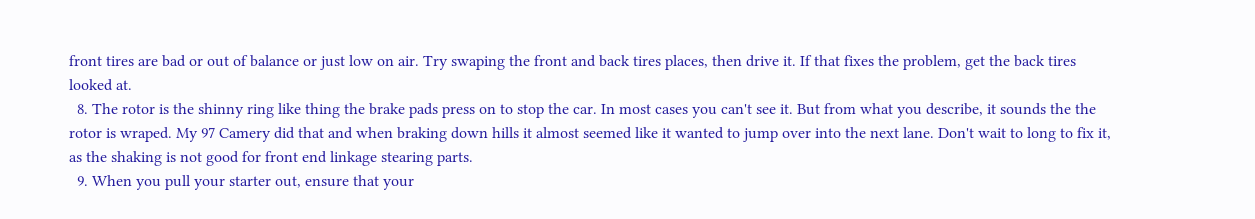front tires are bad or out of balance or just low on air. Try swaping the front and back tires places, then drive it. If that fixes the problem, get the back tires looked at.
  8. The rotor is the shinny ring like thing the brake pads press on to stop the car. In most cases you can't see it. But from what you describe, it sounds the the rotor is wraped. My 97 Camery did that and when braking down hills it almost seemed like it wanted to jump over into the next lane. Don't wait to long to fix it, as the shaking is not good for front end linkage stearing parts.
  9. When you pull your starter out, ensure that your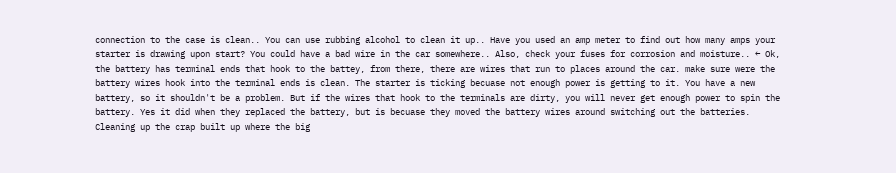connection to the case is clean.. You can use rubbing alcohol to clean it up.. Have you used an amp meter to find out how many amps your starter is drawing upon start? You could have a bad wire in the car somewhere.. Also, check your fuses for corrosion and moisture.. ← Ok, the battery has terminal ends that hook to the battey, from there, there are wires that run to places around the car. make sure were the battery wires hook into the terminal ends is clean. The starter is ticking becuase not enough power is getting to it. You have a new battery, so it shouldn't be a problem. But if the wires that hook to the terminals are dirty, you will never get enough power to spin the battery. Yes it did when they replaced the battery, but is becuase they moved the battery wires around switching out the batteries. Cleaning up the crap built up where the big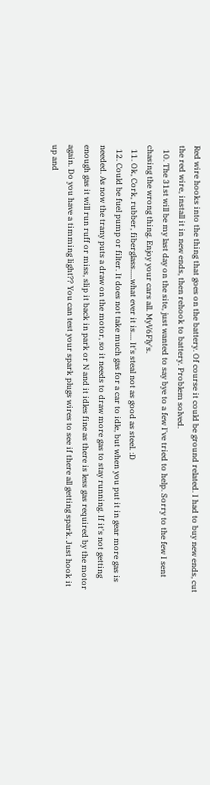Red wire hooks into the thing that goes on the battery. Of course it could be ground related. I had to buy new ends, cut the red wire, install it in new ends, then rehook to battery. Problem solved.
  10. The 31st will be my last day on the site, just wanted to say bye to a few I've tried to help. Sorry to the few I sent chasing the wrong thing. Enjoy your cars all. MyV6Fly's.
  11. Ok, Cork, rubber, fiberglass.....what ever it is.... It's steal not as good as steel. :D
  12. Could be fuel pump or filter. It does not take much gas for a car to idle, but when you put it in gear more gas is needed. As now the trany puts a draw on the motor, so it needs to draw more gas to stay running. If it's not getting enough gas it will run ruff or miss, slip it back in park or N and it idles fine as there is less gas required by the motor again. Do you have a timming light?? You can test your spark plugs wires to see if there all getting spark. Just hook it up and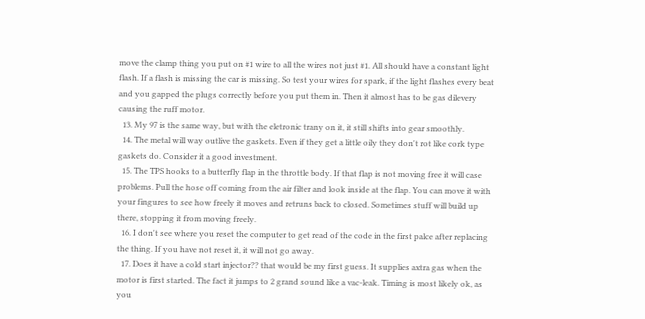move the clamp thing you put on #1 wire to all the wires not just #1. All should have a constant light flash. If a flash is missing the car is missing. So test your wires for spark, if the light flashes every beat and you gapped the plugs correctly before you put them in. Then it almost has to be gas dilevery causing the ruff motor.
  13. My 97 is the same way, but with the eletronic trany on it, it still shifts into gear smoothly.
  14. The metal will way outlive the gaskets. Even if they get a little oily they don't rot like cork type gaskets do. Consider it a good investment.
  15. The TPS hooks to a butterfly flap in the throttle body. If that flap is not moving free it will case problems. Pull the hose off coming from the air filter and look inside at the flap. You can move it with your fingures to see how freely it moves and retruns back to closed. Sometimes stuff will build up there, stopping it from moving freely.
  16. I don't see where you reset the computer to get read of the code in the first palce after replacing the thing. If you have not reset it, it will not go away.
  17. Does it have a cold start injector?? that would be my first guess. It supplies axtra gas when the motor is first started. The fact it jumps to 2 grand sound like a vac-leak. Timing is most likely ok, as you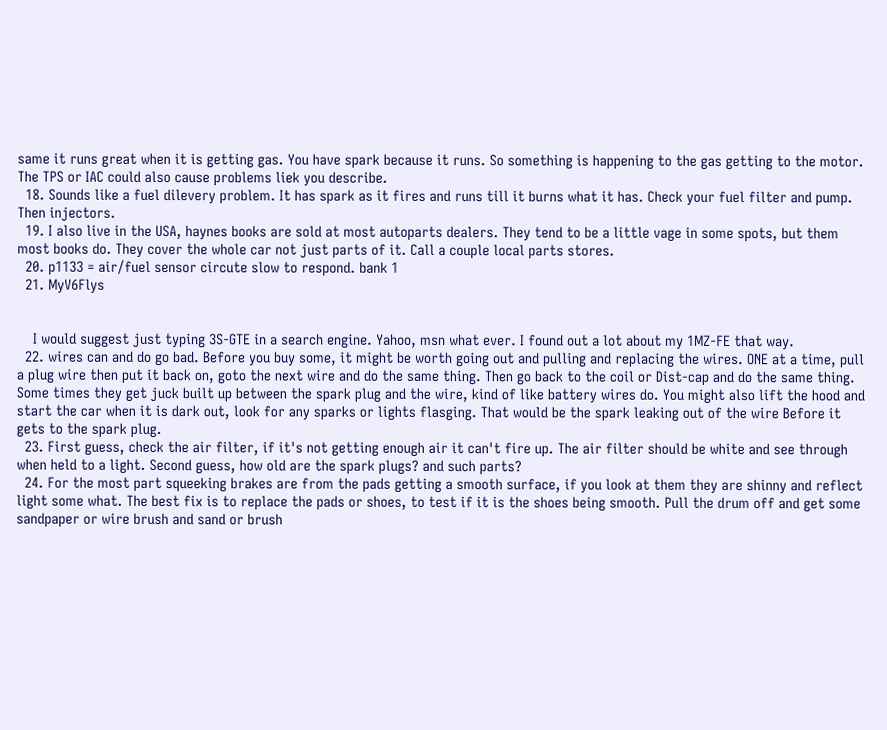same it runs great when it is getting gas. You have spark because it runs. So something is happening to the gas getting to the motor. The TPS or IAC could also cause problems liek you describe.
  18. Sounds like a fuel dilevery problem. It has spark as it fires and runs till it burns what it has. Check your fuel filter and pump. Then injectors.
  19. I also live in the USA, haynes books are sold at most autoparts dealers. They tend to be a little vage in some spots, but them most books do. They cover the whole car not just parts of it. Call a couple local parts stores.
  20. p1133 = air/fuel sensor circute slow to respond. bank 1
  21. MyV6Flys


    I would suggest just typing 3S-GTE in a search engine. Yahoo, msn what ever. I found out a lot about my 1MZ-FE that way.
  22. wires can and do go bad. Before you buy some, it might be worth going out and pulling and replacing the wires. ONE at a time, pull a plug wire then put it back on, goto the next wire and do the same thing. Then go back to the coil or Dist-cap and do the same thing. Some times they get juck built up between the spark plug and the wire, kind of like battery wires do. You might also lift the hood and start the car when it is dark out, look for any sparks or lights flasging. That would be the spark leaking out of the wire Before it gets to the spark plug.
  23. First guess, check the air filter, if it's not getting enough air it can't fire up. The air filter should be white and see through when held to a light. Second guess, how old are the spark plugs? and such parts?
  24. For the most part squeeking brakes are from the pads getting a smooth surface, if you look at them they are shinny and reflect light some what. The best fix is to replace the pads or shoes, to test if it is the shoes being smooth. Pull the drum off and get some sandpaper or wire brush and sand or brush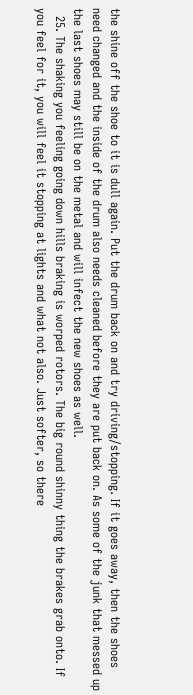the shine off the shoe to it is dull again. Put the drum back on and try driving/stopping. If it goes away, then the shoes need changed and the inside of the drum also needs cleaned before they are put back on. As some of the junk that messed up the last shoes may still be on the metal and will infect the new shoes as well.
  25. The shaking you feeling going down hills braking is worped rotors. The big round shinny thing the brakes grab onto. If you feel for it, you will feel it stopping at lights and what not also. Just softer, so there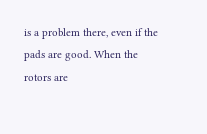is a problem there, even if the pads are good. When the rotors are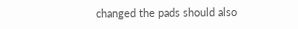changed the pads should also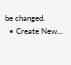be changed.
  • Create New...